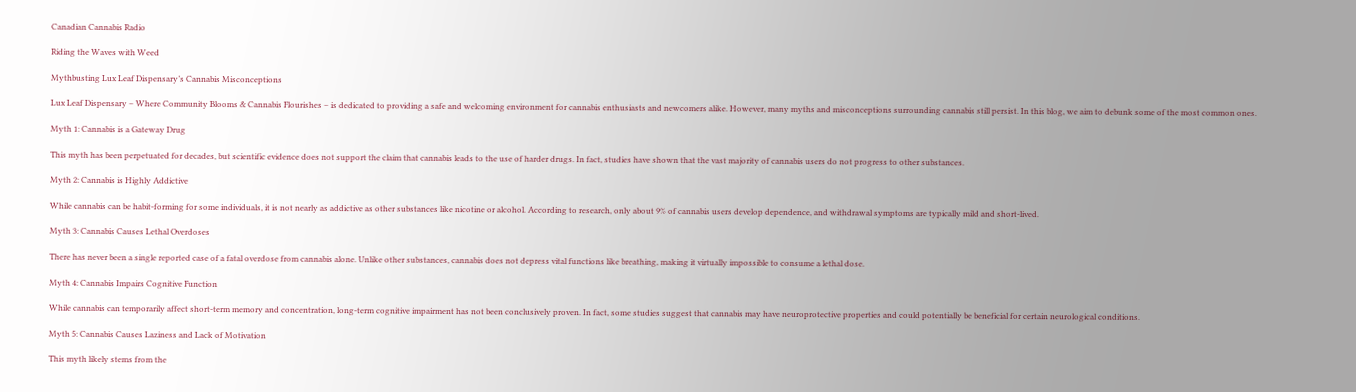Canadian Cannabis Radio

Riding the Waves with Weed

Mythbusting Lux Leaf Dispensary’s Cannabis Misconceptions

Lux Leaf Dispensary – Where Community Blooms & Cannabis Flourishes – is dedicated to providing a safe and welcoming environment for cannabis enthusiasts and newcomers alike. However, many myths and misconceptions surrounding cannabis still persist. In this blog, we aim to debunk some of the most common ones.

Myth 1: Cannabis is a Gateway Drug

This myth has been perpetuated for decades, but scientific evidence does not support the claim that cannabis leads to the use of harder drugs. In fact, studies have shown that the vast majority of cannabis users do not progress to other substances.

Myth 2: Cannabis is Highly Addictive

While cannabis can be habit-forming for some individuals, it is not nearly as addictive as other substances like nicotine or alcohol. According to research, only about 9% of cannabis users develop dependence, and withdrawal symptoms are typically mild and short-lived.

Myth 3: Cannabis Causes Lethal Overdoses

There has never been a single reported case of a fatal overdose from cannabis alone. Unlike other substances, cannabis does not depress vital functions like breathing, making it virtually impossible to consume a lethal dose.

Myth 4: Cannabis Impairs Cognitive Function

While cannabis can temporarily affect short-term memory and concentration, long-term cognitive impairment has not been conclusively proven. In fact, some studies suggest that cannabis may have neuroprotective properties and could potentially be beneficial for certain neurological conditions.

Myth 5: Cannabis Causes Laziness and Lack of Motivation

This myth likely stems from the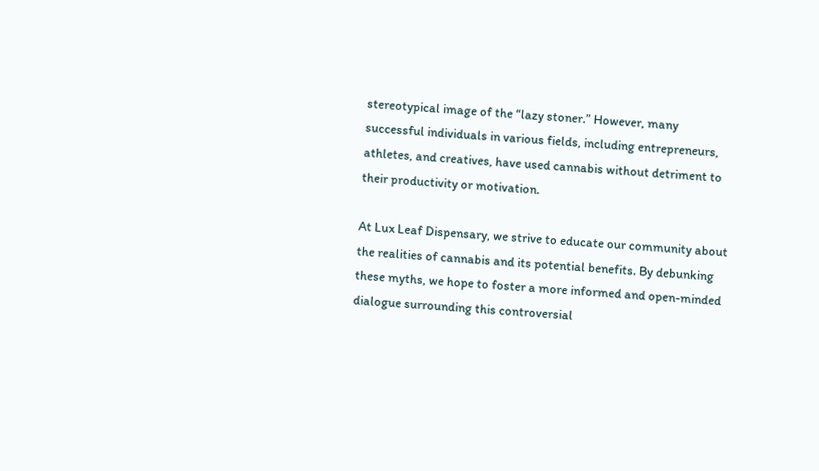stereotypical image of the “lazy stoner.” However, many successful individuals in various fields, including entrepreneurs, athletes, and creatives, have used cannabis without detriment to their productivity or motivation.

At Lux Leaf Dispensary, we strive to educate our community about the realities of cannabis and its potential benefits. By debunking these myths, we hope to foster a more informed and open-minded dialogue surrounding this controversial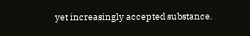yet increasingly accepted substance.